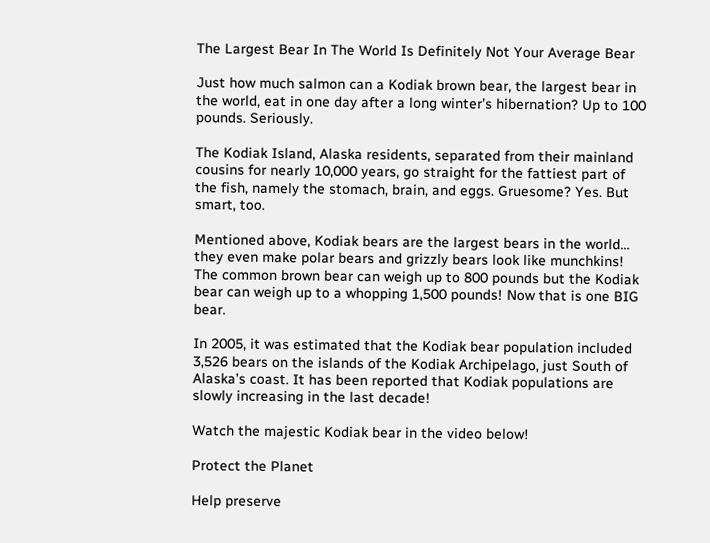The Largest Bear In The World Is Definitely Not Your Average Bear

Just how much salmon can a Kodiak brown bear, the largest bear in the world, eat in one day after a long winter’s hibernation? Up to 100 pounds. Seriously.

The Kodiak Island, Alaska residents, separated from their mainland cousins for nearly 10,000 years, go straight for the fattiest part of the fish, namely the stomach, brain, and eggs. Gruesome? Yes. But smart, too.

Mentioned above, Kodiak bears are the largest bears in the world… they even make polar bears and grizzly bears look like munchkins! The common brown bear can weigh up to 800 pounds but the Kodiak bear can weigh up to a whopping 1,500 pounds! Now that is one BIG bear.

In 2005, it was estimated that the Kodiak bear population included 3,526 bears on the islands of the Kodiak Archipelago, just South of Alaska’s coast. It has been reported that Kodiak populations are slowly increasing in the last decade!

Watch the majestic Kodiak bear in the video below!

Protect the Planet

Help preserve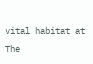vital habitat at The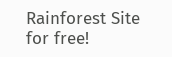Rainforest Site for free!